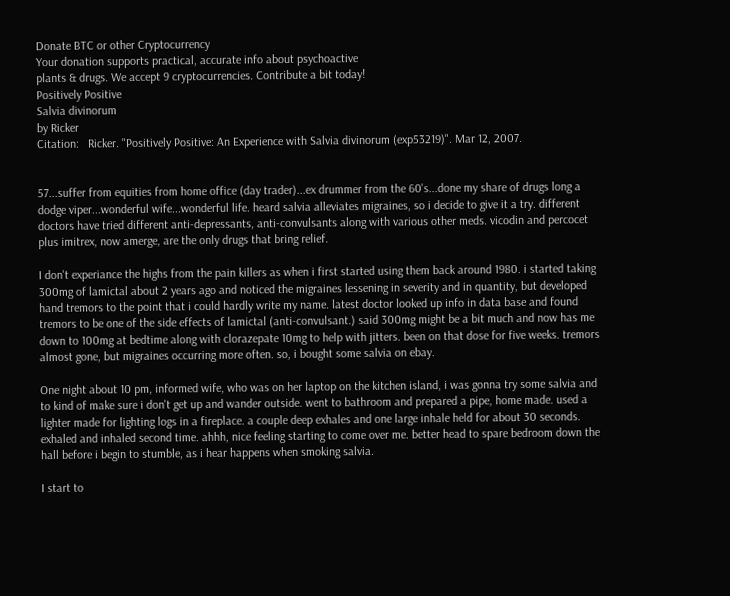Donate BTC or other Cryptocurrency
Your donation supports practical, accurate info about psychoactive
plants & drugs. We accept 9 cryptocurrencies. Contribute a bit today!
Positively Positive
Salvia divinorum
by Ricker
Citation:   Ricker. "Positively Positive: An Experience with Salvia divinorum (exp53219)". Mar 12, 2007.


57...suffer from equities from home office (day trader)...ex drummer from the 60's...done my share of drugs long a dodge viper...wonderful wife...wonderful life. heard salvia alleviates migraines, so i decide to give it a try. different doctors have tried different anti-depressants, anti-convulsants along with various other meds. vicodin and percocet plus imitrex, now amerge, are the only drugs that bring relief.

I don't experiance the highs from the pain killers as when i first started using them back around 1980. i started taking 300mg of lamictal about 2 years ago and noticed the migraines lessening in severity and in quantity, but developed hand tremors to the point that i could hardly write my name. latest doctor looked up info in data base and found tremors to be one of the side effects of lamictal (anti-convulsant.) said 300mg might be a bit much and now has me down to 100mg at bedtime along with clorazepate 10mg to help with jitters. been on that dose for five weeks. tremors almost gone, but migraines occurring more often. so, i bought some salvia on ebay.

One night about 10 pm, informed wife, who was on her laptop on the kitchen island, i was gonna try some salvia and to kind of make sure i don't get up and wander outside. went to bathroom and prepared a pipe, home made. used a lighter made for lighting logs in a fireplace. a couple deep exhales and one large inhale held for about 30 seconds. exhaled and inhaled second time. ahhh, nice feeling starting to come over me. better head to spare bedroom down the hall before i begin to stumble, as i hear happens when smoking salvia.

I start to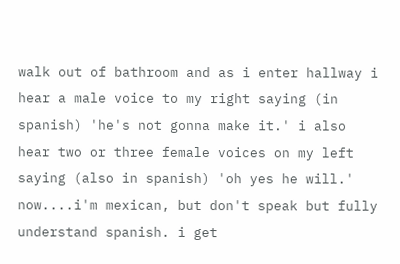walk out of bathroom and as i enter hallway i hear a male voice to my right saying (in spanish) 'he's not gonna make it.' i also hear two or three female voices on my left saying (also in spanish) 'oh yes he will.' now....i'm mexican, but don't speak but fully understand spanish. i get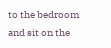to the bedroom and sit on the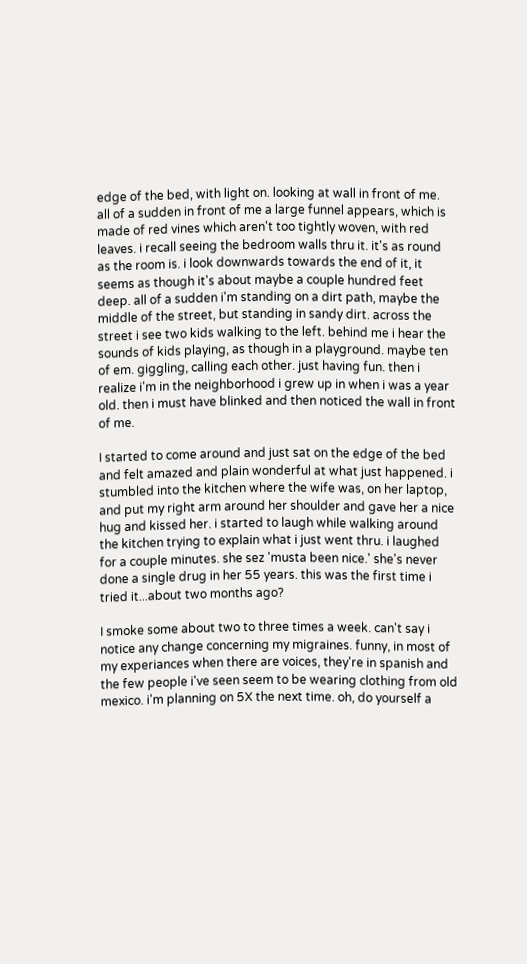edge of the bed, with light on. looking at wall in front of me. all of a sudden in front of me a large funnel appears, which is made of red vines which aren't too tightly woven, with red leaves. i recall seeing the bedroom walls thru it. it's as round as the room is. i look downwards towards the end of it, it seems as though it's about maybe a couple hundred feet deep. all of a sudden i'm standing on a dirt path, maybe the middle of the street, but standing in sandy dirt. across the street i see two kids walking to the left. behind me i hear the sounds of kids playing, as though in a playground. maybe ten of em. giggling, calling each other. just having fun. then i realize i'm in the neighborhood i grew up in when i was a year old. then i must have blinked and then noticed the wall in front of me.

I started to come around and just sat on the edge of the bed and felt amazed and plain wonderful at what just happened. i stumbled into the kitchen where the wife was, on her laptop, and put my right arm around her shoulder and gave her a nice hug and kissed her. i started to laugh while walking around the kitchen trying to explain what i just went thru. i laughed for a couple minutes. she sez 'musta been nice.' she's never done a single drug in her 55 years. this was the first time i tried it...about two months ago?

I smoke some about two to three times a week. can't say i notice any change concerning my migraines. funny, in most of my experiances when there are voices, they're in spanish and the few people i've seen seem to be wearing clothing from old mexico. i'm planning on 5X the next time. oh, do yourself a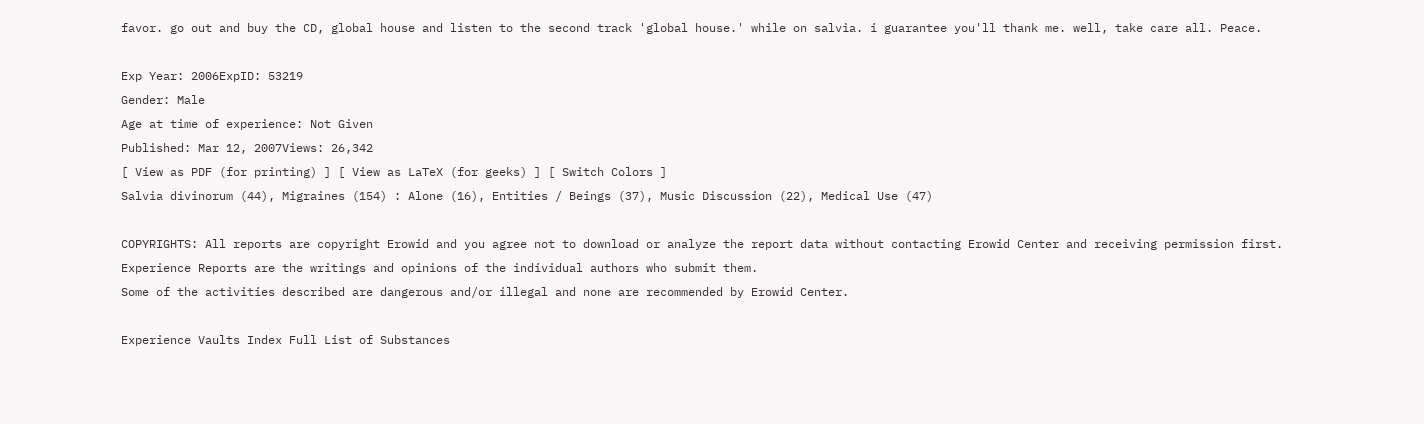favor. go out and buy the CD, global house and listen to the second track 'global house.' while on salvia. i guarantee you'll thank me. well, take care all. Peace.

Exp Year: 2006ExpID: 53219
Gender: Male
Age at time of experience: Not Given
Published: Mar 12, 2007Views: 26,342
[ View as PDF (for printing) ] [ View as LaTeX (for geeks) ] [ Switch Colors ]
Salvia divinorum (44), Migraines (154) : Alone (16), Entities / Beings (37), Music Discussion (22), Medical Use (47)

COPYRIGHTS: All reports are copyright Erowid and you agree not to download or analyze the report data without contacting Erowid Center and receiving permission first.
Experience Reports are the writings and opinions of the individual authors who submit them.
Some of the activities described are dangerous and/or illegal and none are recommended by Erowid Center.

Experience Vaults Index Full List of Substances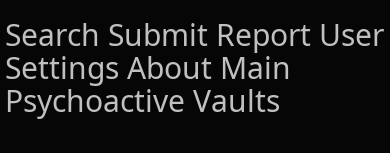Search Submit Report User Settings About Main Psychoactive Vaults